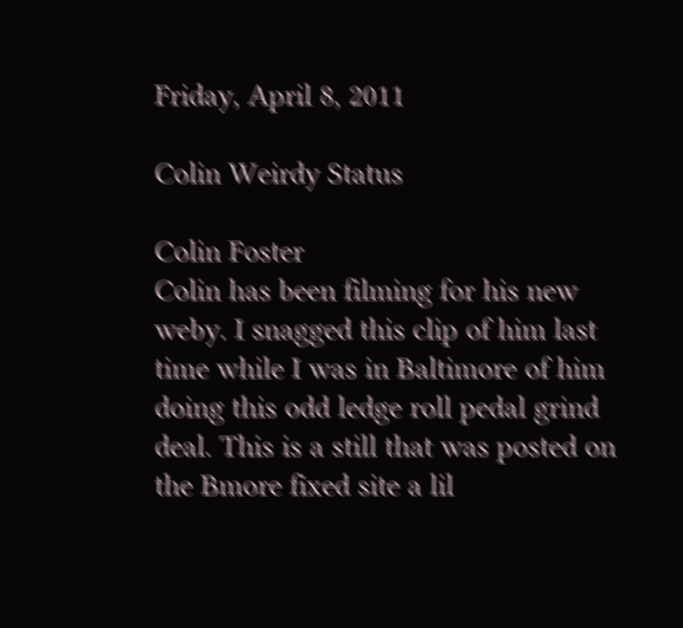Friday, April 8, 2011

Colin Weirdy Status

Colin Foster
Colin has been filming for his new weby. I snagged this clip of him last time while I was in Baltimore of him doing this odd ledge roll pedal grind deal. This is a still that was posted on the Bmore fixed site a lil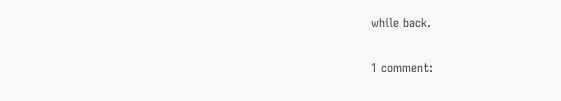while back.

1 comment: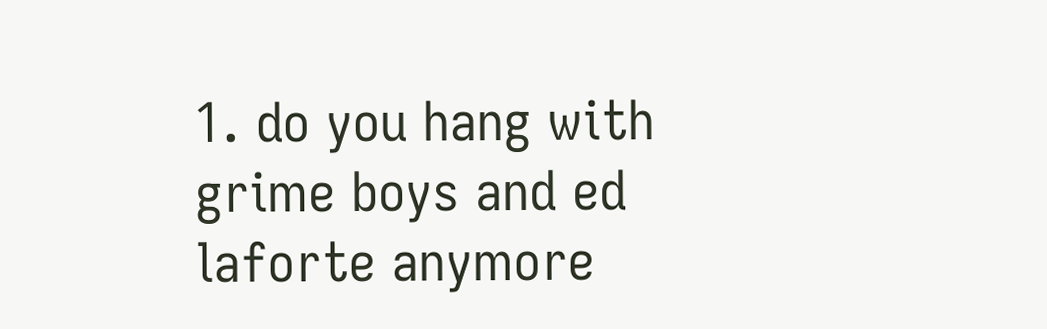1. do you hang with grime boys and ed laforte anymore